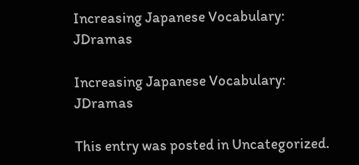Increasing Japanese Vocabulary: JDramas

Increasing Japanese Vocabulary: JDramas

This entry was posted in Uncategorized.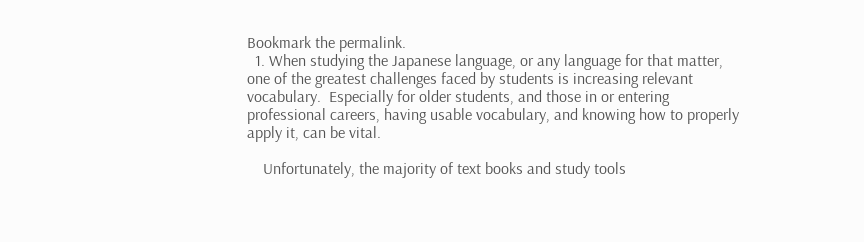Bookmark the permalink.
  1. When studying the Japanese language, or any language for that matter, one of the greatest challenges faced by students is increasing relevant vocabulary.  Especially for older students, and those in or entering professional careers, having usable vocabulary, and knowing how to properly apply it, can be vital.

    Unfortunately, the majority of text books and study tools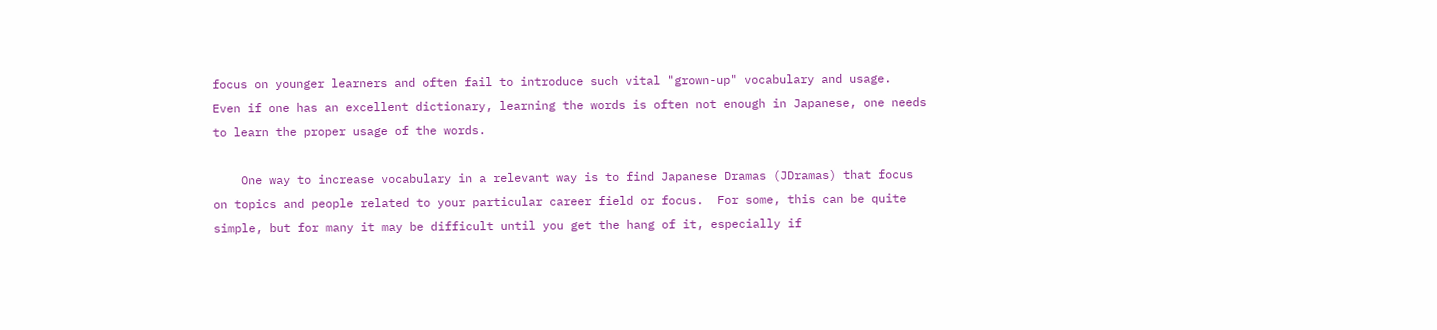focus on younger learners and often fail to introduce such vital "grown-up" vocabulary and usage.  Even if one has an excellent dictionary, learning the words is often not enough in Japanese, one needs to learn the proper usage of the words.

    One way to increase vocabulary in a relevant way is to find Japanese Dramas (JDramas) that focus on topics and people related to your particular career field or focus.  For some, this can be quite simple, but for many it may be difficult until you get the hang of it, especially if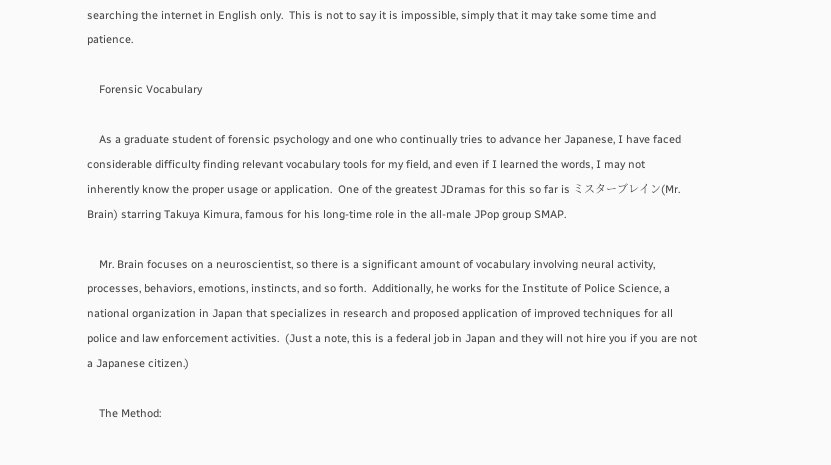searching the internet in English only.  This is not to say it is impossible, simply that it may take some time and patience.

    Forensic Vocabulary

    As a graduate student of forensic psychology and one who continually tries to advance her Japanese, I have faced considerable difficulty finding relevant vocabulary tools for my field, and even if I learned the words, I may not inherently know the proper usage or application.  One of the greatest JDramas for this so far is ミスターブレイン(Mr. Brain) starring Takuya Kimura, famous for his long-time role in the all-male JPop group SMAP.

    Mr. Brain focuses on a neuroscientist, so there is a significant amount of vocabulary involving neural activity, processes, behaviors, emotions, instincts, and so forth.  Additionally, he works for the Institute of Police Science, a national organization in Japan that specializes in research and proposed application of improved techniques for all police and law enforcement activities.  (Just a note, this is a federal job in Japan and they will not hire you if you are not a Japanese citizen.)

    The Method: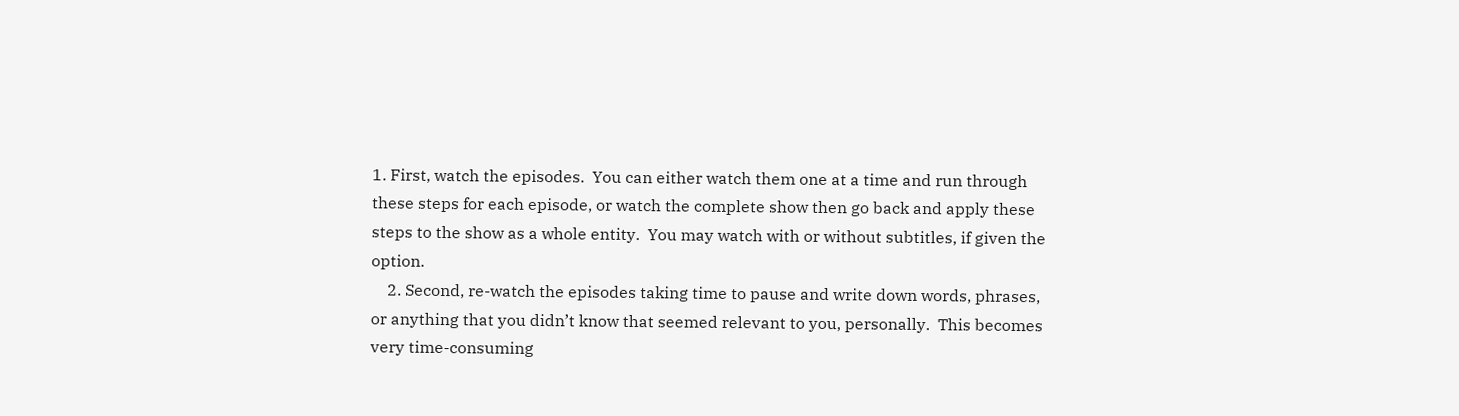1. First, watch the episodes.  You can either watch them one at a time and run through these steps for each episode, or watch the complete show then go back and apply these steps to the show as a whole entity.  You may watch with or without subtitles, if given the option.
    2. Second, re-watch the episodes taking time to pause and write down words, phrases, or anything that you didn’t know that seemed relevant to you, personally.  This becomes very time-consuming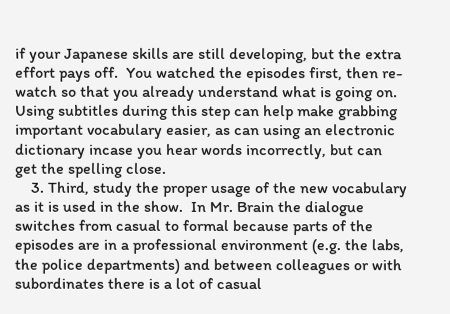if your Japanese skills are still developing, but the extra effort pays off.  You watched the episodes first, then re-watch so that you already understand what is going on.  Using subtitles during this step can help make grabbing important vocabulary easier, as can using an electronic dictionary incase you hear words incorrectly, but can get the spelling close.
    3. Third, study the proper usage of the new vocabulary as it is used in the show.  In Mr. Brain the dialogue switches from casual to formal because parts of the episodes are in a professional environment (e.g. the labs, the police departments) and between colleagues or with subordinates there is a lot of casual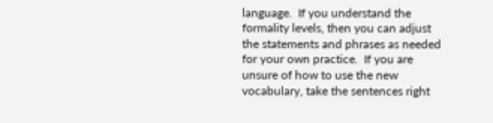language.  If you understand the formality levels, then you can adjust the statements and phrases as needed for your own practice.  If you are unsure of how to use the new vocabulary, take the sentences right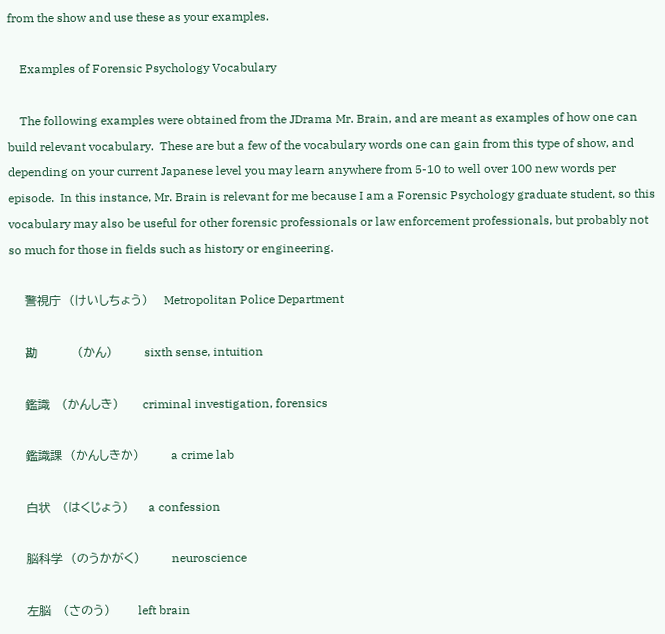from the show and use these as your examples.

    Examples of Forensic Psychology Vocabulary

    The following examples were obtained from the JDrama Mr. Brain, and are meant as examples of how one can build relevant vocabulary.  These are but a few of the vocabulary words one can gain from this type of show, and depending on your current Japanese level you may learn anywhere from 5-10 to well over 100 new words per episode.  In this instance, Mr. Brain is relevant for me because I am a Forensic Psychology graduate student, so this vocabulary may also be useful for other forensic professionals or law enforcement professionals, but probably not so much for those in fields such as history or engineering.

    警視庁  (けいしちょう)    Metropolitan Police Department

    勘          (かん)        sixth sense, intuition

    鑑識   (かんしき)      criminal investigation, forensics

    鑑識課  (かんしきか)        a crime lab

    白状   (はくじょう)     a confession

    脳科学  (のうかがく)        neuroscience

    左脳   (さのう)       left brain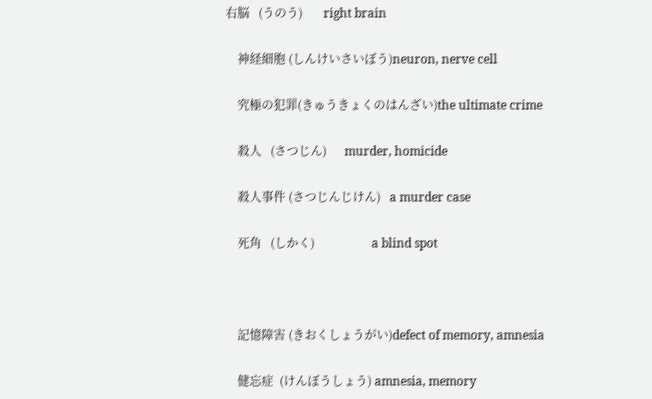右脳   (うのう)       right brain

    神経細胞 (しんけいさいぼう)neuron, nerve cell

    究極の犯罪(きゅうきょくのはんざい)the ultimate crime

    殺人   (さつじん)      murder, homicide

    殺人事件 (さつじんじけん)   a murder case

    死角   (しかく)                   a blind spot



    記憶障害 (きおくしょうがい)defect of memory, amnesia

    健忘症  (けんぼうしょう) amnesia, memory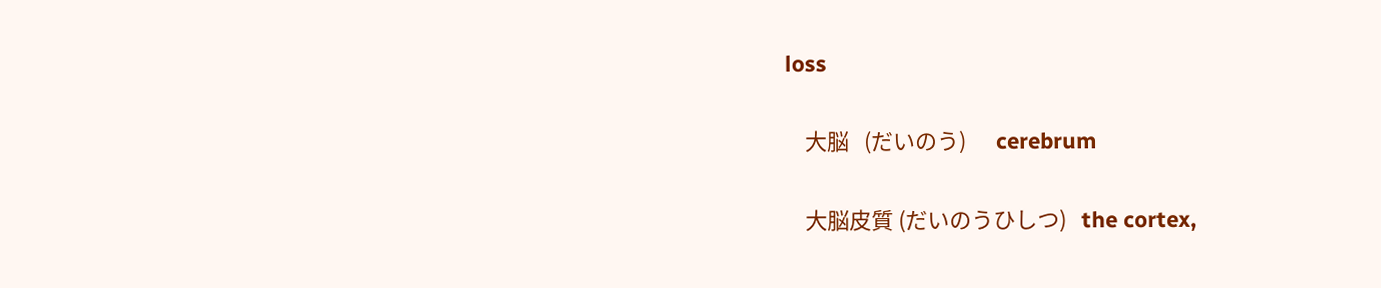loss

    大脳   (だいのう)      cerebrum

    大脳皮質 (だいのうひしつ)   the cortex,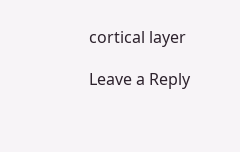cortical layer

Leave a Reply